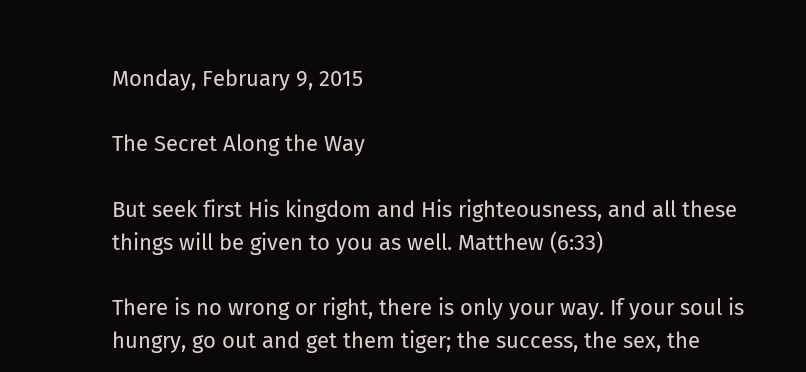Monday, February 9, 2015

The Secret Along the Way

But seek first His kingdom and His righteousness, and all these things will be given to you as well. Matthew (6:33)

There is no wrong or right, there is only your way. If your soul is hungry, go out and get them tiger; the success, the sex, the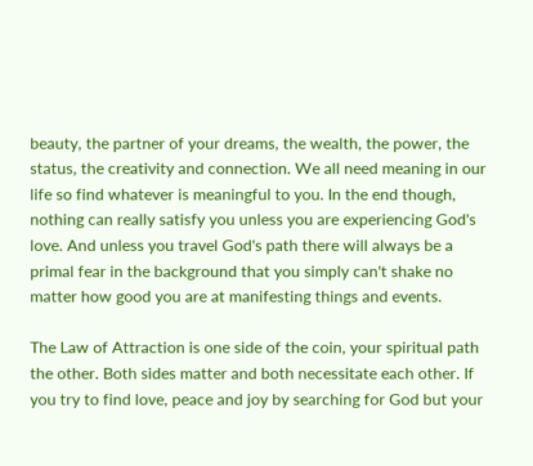beauty, the partner of your dreams, the wealth, the power, the status, the creativity and connection. We all need meaning in our life so find whatever is meaningful to you. In the end though, nothing can really satisfy you unless you are experiencing God's love. And unless you travel God's path there will always be a primal fear in the background that you simply can't shake no matter how good you are at manifesting things and events.

The Law of Attraction is one side of the coin, your spiritual path the other. Both sides matter and both necessitate each other. If you try to find love, peace and joy by searching for God but your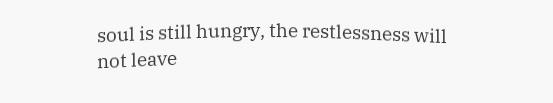soul is still hungry, the restlessness will not leave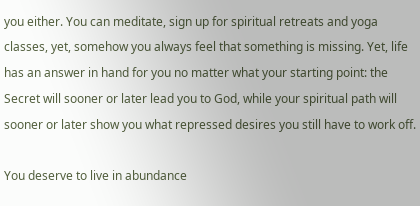you either. You can meditate, sign up for spiritual retreats and yoga classes, yet, somehow you always feel that something is missing. Yet, life has an answer in hand for you no matter what your starting point: the Secret will sooner or later lead you to God, while your spiritual path will sooner or later show you what repressed desires you still have to work off.

You deserve to live in abundance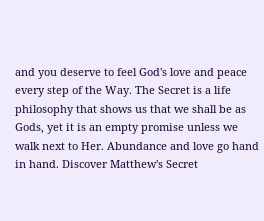and you deserve to feel God's love and peace every step of the Way. The Secret is a life philosophy that shows us that we shall be as Gods, yet it is an empty promise unless we walk next to Her. Abundance and love go hand in hand. Discover Matthew's Secret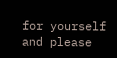for yourself and please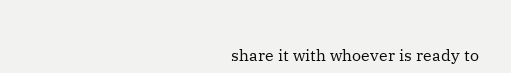share it with whoever is ready to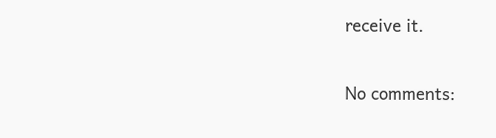receive it.

No comments: